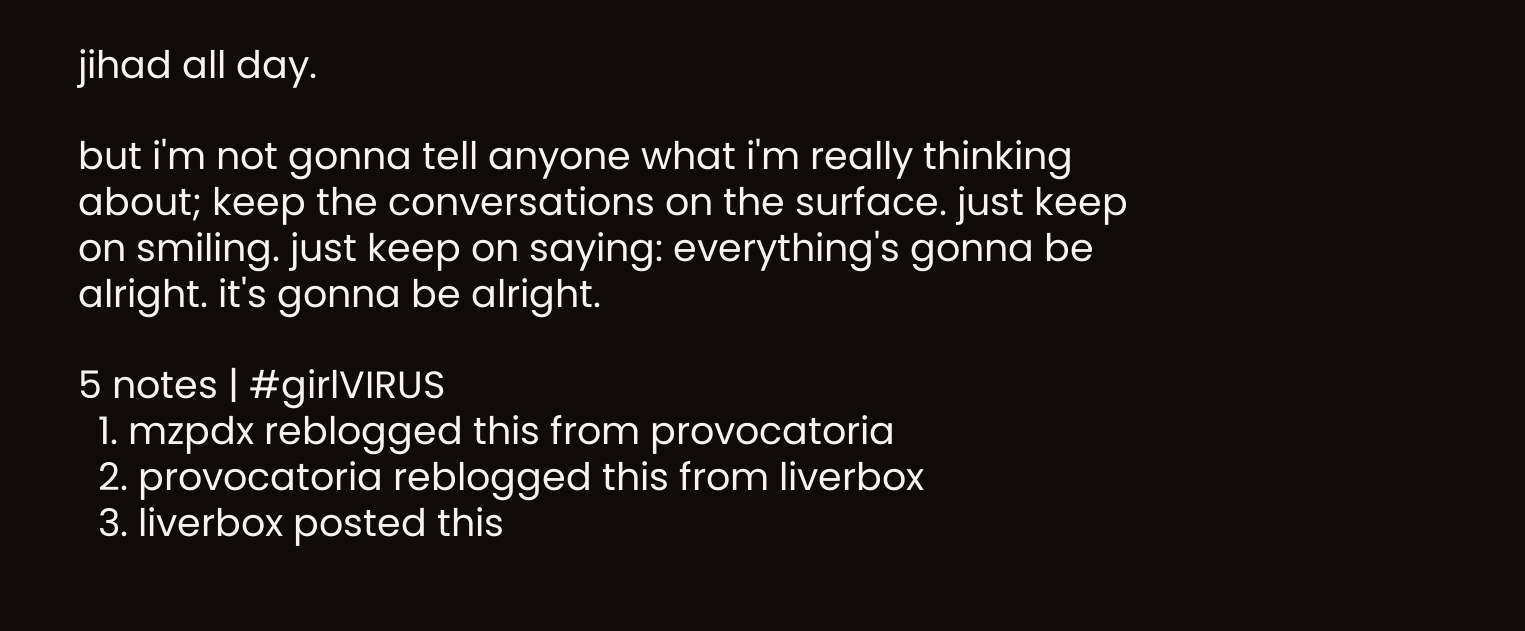jihad all day.

but i'm not gonna tell anyone what i'm really thinking about; keep the conversations on the surface. just keep on smiling. just keep on saying: everything's gonna be alright. it's gonna be alright.

5 notes | #girlVIRUS
  1. mzpdx reblogged this from provocatoria
  2. provocatoria reblogged this from liverbox
  3. liverbox posted this